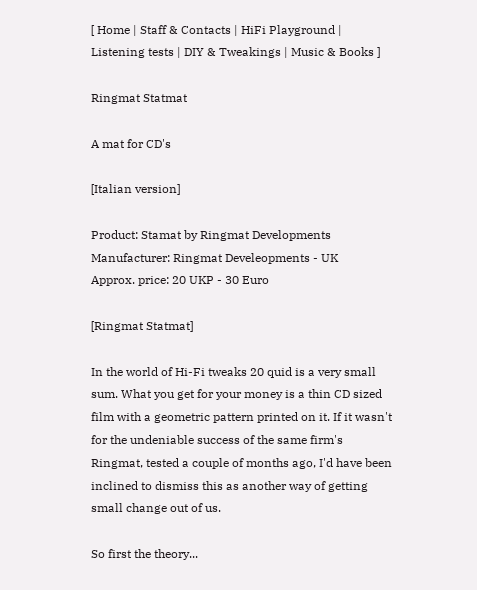[ Home | Staff & Contacts | HiFi Playground | Listening tests | DIY & Tweakings | Music & Books ]

Ringmat Statmat

A mat for CD's

[Italian version]

Product: Stamat by Ringmat Developments
Manufacturer: Ringmat Develeopments - UK
Approx. price: 20 UKP - 30 Euro

[Ringmat Statmat]

In the world of Hi-Fi tweaks 20 quid is a very small sum. What you get for your money is a thin CD sized film with a geometric pattern printed on it. If it wasn't for the undeniable success of the same firm's Ringmat, tested a couple of months ago, I'd have been inclined to dismiss this as another way of getting small change out of us.

So first the theory...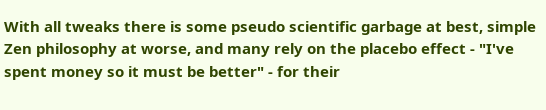With all tweaks there is some pseudo scientific garbage at best, simple Zen philosophy at worse, and many rely on the placebo effect - "I've spent money so it must be better" - for their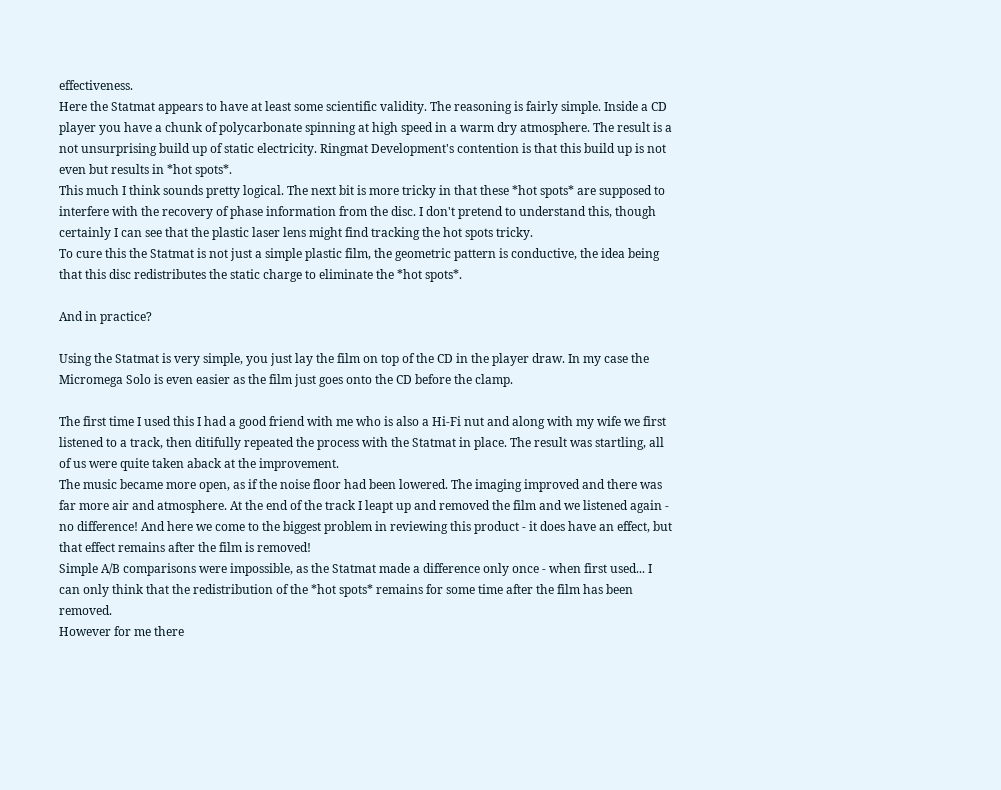effectiveness.
Here the Statmat appears to have at least some scientific validity. The reasoning is fairly simple. Inside a CD player you have a chunk of polycarbonate spinning at high speed in a warm dry atmosphere. The result is a not unsurprising build up of static electricity. Ringmat Development's contention is that this build up is not even but results in *hot spots*.
This much I think sounds pretty logical. The next bit is more tricky in that these *hot spots* are supposed to interfere with the recovery of phase information from the disc. I don't pretend to understand this, though certainly I can see that the plastic laser lens might find tracking the hot spots tricky.
To cure this the Statmat is not just a simple plastic film, the geometric pattern is conductive, the idea being that this disc redistributes the static charge to eliminate the *hot spots*.

And in practice?

Using the Statmat is very simple, you just lay the film on top of the CD in the player draw. In my case the Micromega Solo is even easier as the film just goes onto the CD before the clamp.

The first time I used this I had a good friend with me who is also a Hi-Fi nut and along with my wife we first listened to a track, then ditifully repeated the process with the Statmat in place. The result was startling, all of us were quite taken aback at the improvement.
The music became more open, as if the noise floor had been lowered. The imaging improved and there was far more air and atmosphere. At the end of the track I leapt up and removed the film and we listened again - no difference! And here we come to the biggest problem in reviewing this product - it does have an effect, but that effect remains after the film is removed!
Simple A/B comparisons were impossible, as the Statmat made a difference only once - when first used... I can only think that the redistribution of the *hot spots* remains for some time after the film has been removed.
However for me there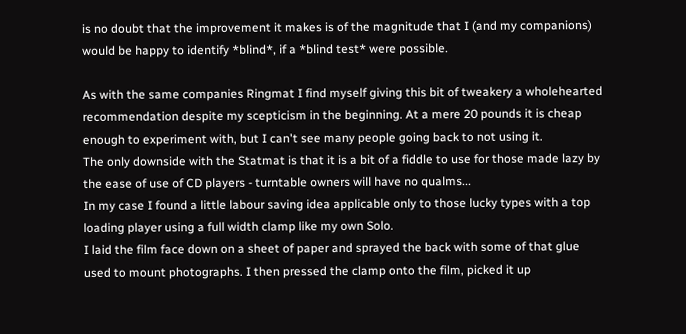is no doubt that the improvement it makes is of the magnitude that I (and my companions) would be happy to identify *blind*, if a *blind test* were possible.

As with the same companies Ringmat I find myself giving this bit of tweakery a wholehearted recommendation despite my scepticism in the beginning. At a mere 20 pounds it is cheap enough to experiment with, but I can't see many people going back to not using it.
The only downside with the Statmat is that it is a bit of a fiddle to use for those made lazy by the ease of use of CD players - turntable owners will have no qualms...
In my case I found a little labour saving idea applicable only to those lucky types with a top loading player using a full width clamp like my own Solo.
I laid the film face down on a sheet of paper and sprayed the back with some of that glue used to mount photographs. I then pressed the clamp onto the film, picked it up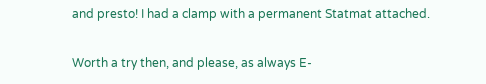and presto! I had a clamp with a permanent Statmat attached.

Worth a try then, and please, as always E-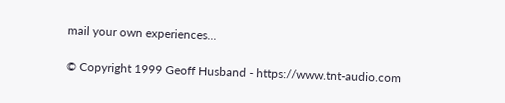mail your own experiences...

© Copyright 1999 Geoff Husband - https://www.tnt-audio.com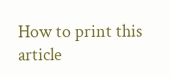How to print this article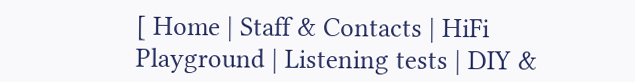[ Home | Staff & Contacts | HiFi Playground | Listening tests | DIY &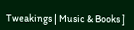Tweakings | Music & Books ]